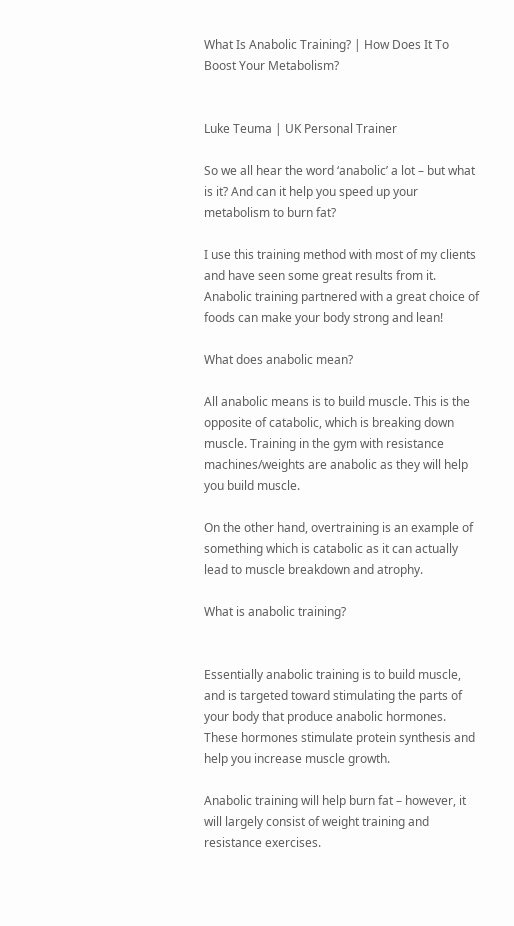What Is Anabolic Training? | How Does It To Boost Your Metabolism?


Luke Teuma | UK Personal Trainer

So we all hear the word ‘anabolic’ a lot – but what is it? And can it help you speed up your metabolism to burn fat?

I use this training method with most of my clients and have seen some great results from it. Anabolic training partnered with a great choice of foods can make your body strong and lean!

What does anabolic mean?

All anabolic means is to build muscle. This is the opposite of catabolic, which is breaking down muscle. Training in the gym with resistance machines/weights are anabolic as they will help you build muscle.

On the other hand, overtraining is an example of something which is catabolic as it can actually lead to muscle breakdown and atrophy.

What is anabolic training?


Essentially anabolic training is to build muscle, and is targeted toward stimulating the parts of your body that produce anabolic hormones. These hormones stimulate protein synthesis and help you increase muscle growth.

Anabolic training will help burn fat – however, it will largely consist of weight training and resistance exercises.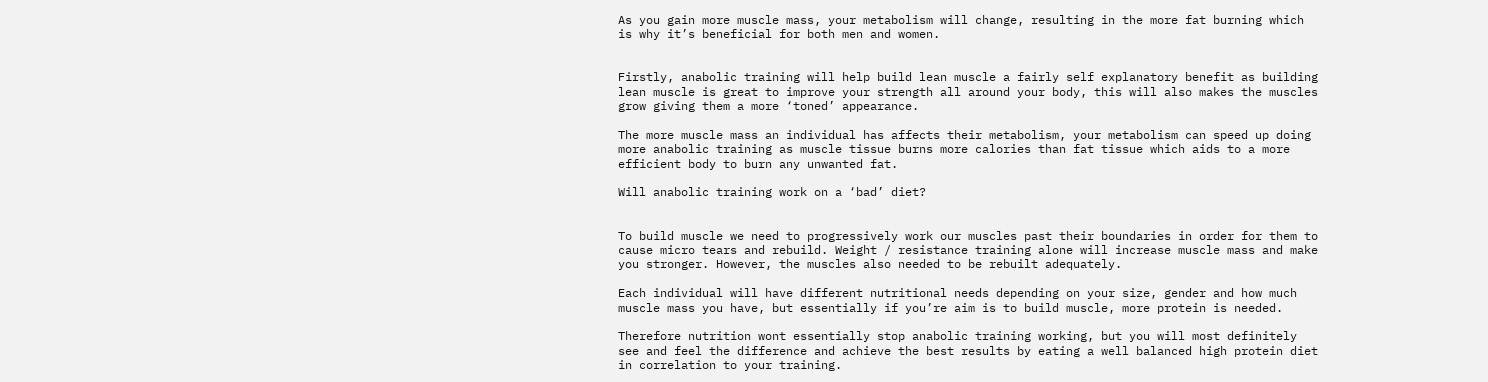As you gain more muscle mass, your metabolism will change, resulting in the more fat burning which is why it’s beneficial for both men and women.


Firstly, anabolic training will help build lean muscle a fairly self explanatory benefit as building lean muscle is great to improve your strength all around your body, this will also makes the muscles grow giving them a more ‘toned’ appearance.

The more muscle mass an individual has affects their metabolism, your metabolism can speed up doing more anabolic training as muscle tissue burns more calories than fat tissue which aids to a more efficient body to burn any unwanted fat.

Will anabolic training work on a ‘bad’ diet?


To build muscle we need to progressively work our muscles past their boundaries in order for them to cause micro tears and rebuild. Weight / resistance training alone will increase muscle mass and make you stronger. However, the muscles also needed to be rebuilt adequately.

Each individual will have different nutritional needs depending on your size, gender and how much muscle mass you have, but essentially if you’re aim is to build muscle, more protein is needed.

Therefore nutrition wont essentially stop anabolic training working, but you will most definitely see and feel the difference and achieve the best results by eating a well balanced high protein diet in correlation to your training.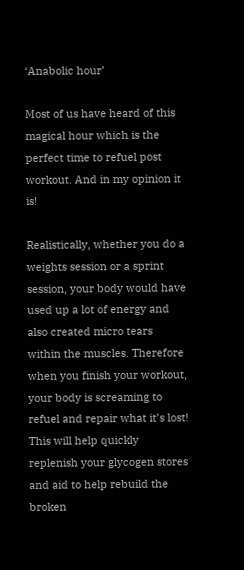‘Anabolic hour’

Most of us have heard of this magical hour which is the perfect time to refuel post workout. And in my opinion it is!

Realistically, whether you do a weights session or a sprint session, your body would have used up a lot of energy and also created micro tears within the muscles. Therefore when you finish your workout, your body is screaming to refuel and repair what it’s lost! This will help quickly replenish your glycogen stores and aid to help rebuild the broken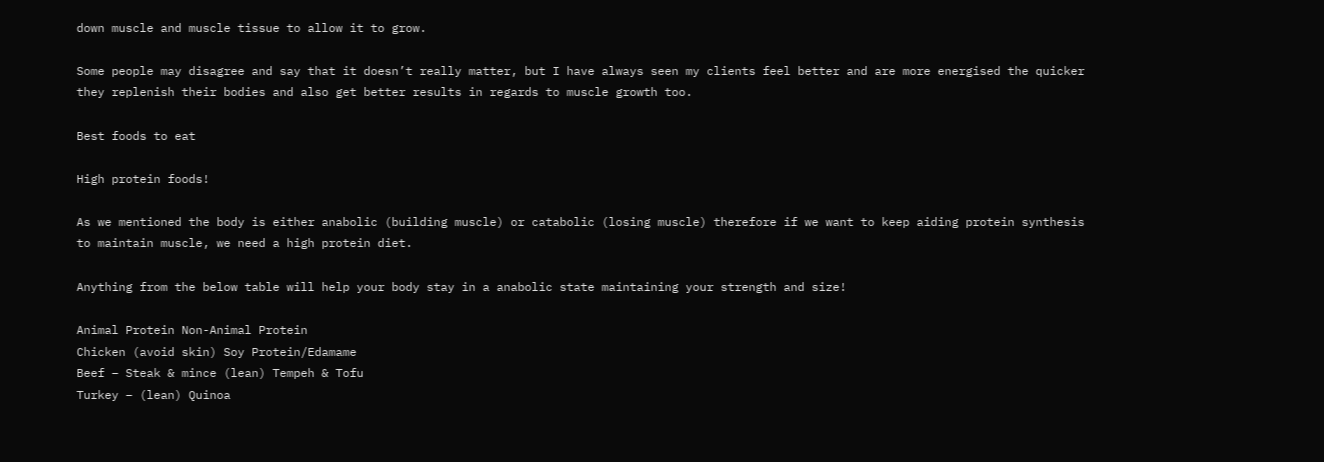down muscle and muscle tissue to allow it to grow.

Some people may disagree and say that it doesn’t really matter, but I have always seen my clients feel better and are more energised the quicker they replenish their bodies and also get better results in regards to muscle growth too.

Best foods to eat

High protein foods!

As we mentioned the body is either anabolic (building muscle) or catabolic (losing muscle) therefore if we want to keep aiding protein synthesis to maintain muscle, we need a high protein diet.

Anything from the below table will help your body stay in a anabolic state maintaining your strength and size!

Animal Protein Non-Animal Protein
Chicken (avoid skin) Soy Protein/Edamame
Beef – Steak & mince (lean) Tempeh & Tofu
Turkey – (lean) Quinoa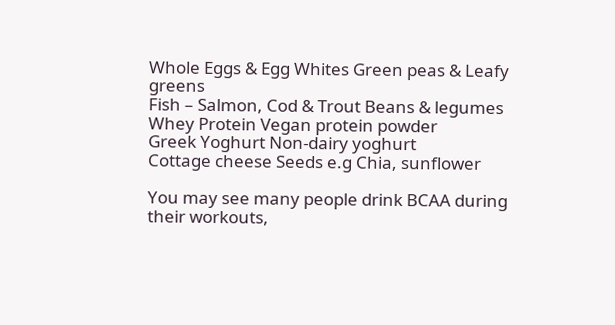Whole Eggs & Egg Whites Green peas & Leafy greens
Fish – Salmon, Cod & Trout Beans & legumes
Whey Protein Vegan protein powder
Greek Yoghurt Non-dairy yoghurt
Cottage cheese Seeds e.g Chia, sunflower

You may see many people drink BCAA during their workouts,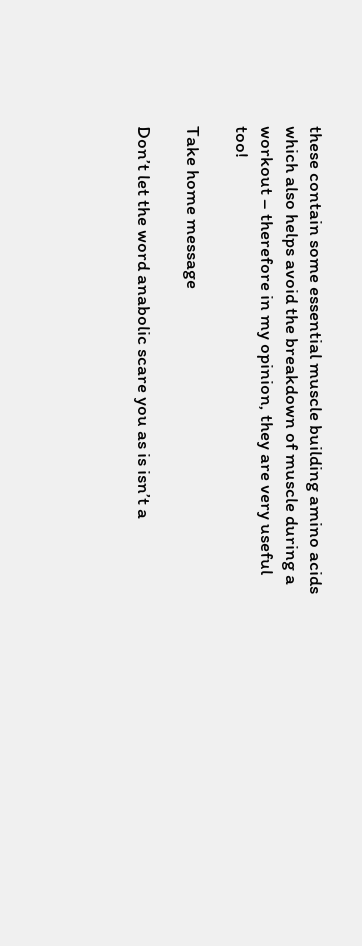these contain some essential muscle building amino acids which also helps avoid the breakdown of muscle during a workout – therefore in my opinion, they are very useful too!

Take home message

Don’t let the word anabolic scare you as is isn’t a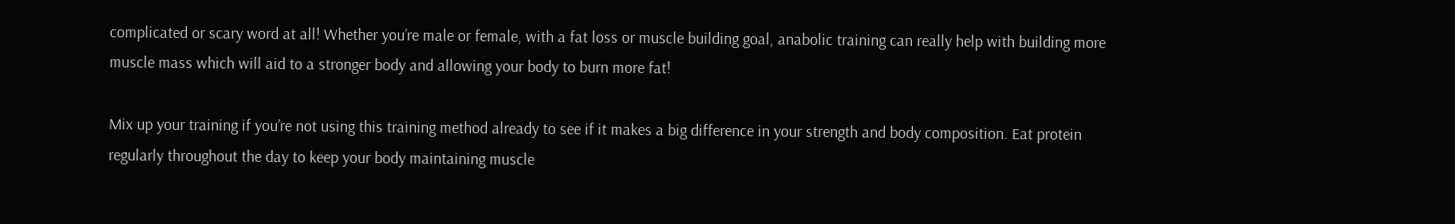complicated or scary word at all! Whether you’re male or female, with a fat loss or muscle building goal, anabolic training can really help with building more muscle mass which will aid to a stronger body and allowing your body to burn more fat!

Mix up your training if you’re not using this training method already to see if it makes a big difference in your strength and body composition. Eat protein regularly throughout the day to keep your body maintaining muscle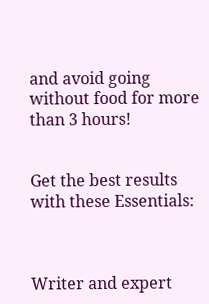and avoid going without food for more than 3 hours!


Get the best results with these Essentials:



Writer and expert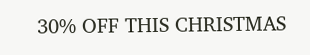30% OFF THIS CHRISTMAS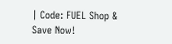| Code: FUEL Shop & Save Now!